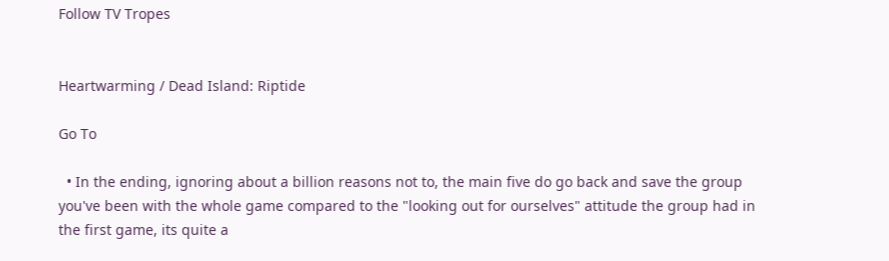Follow TV Tropes


Heartwarming / Dead Island: Riptide

Go To

  • In the ending, ignoring about a billion reasons not to, the main five do go back and save the group you've been with the whole game compared to the "looking out for ourselves" attitude the group had in the first game, its quite a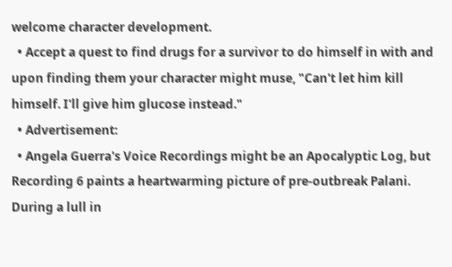welcome character development.
  • Accept a quest to find drugs for a survivor to do himself in with and upon finding them your character might muse, "Can't let him kill himself. I'll give him glucose instead."
  • Advertisement:
  • Angela Guerra's Voice Recordings might be an Apocalyptic Log, but Recording 6 paints a heartwarming picture of pre-outbreak Palani. During a lull in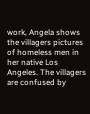work, Angela shows the villagers pictures of homeless men in her native Los Angeles. The villagers are confused by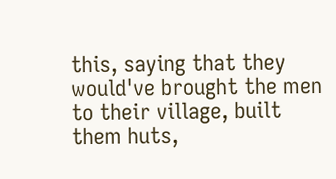this, saying that they would've brought the men to their village, built them huts,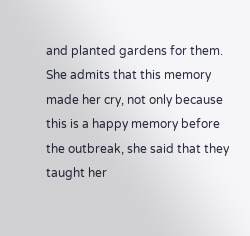and planted gardens for them. She admits that this memory made her cry, not only because this is a happy memory before the outbreak, she said that they taught her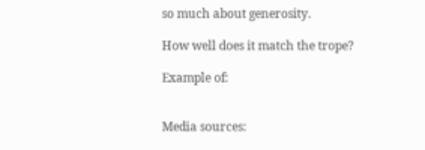so much about generosity.

How well does it match the trope?

Example of:


Media sources: